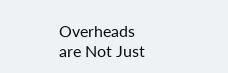Overheads are Not Just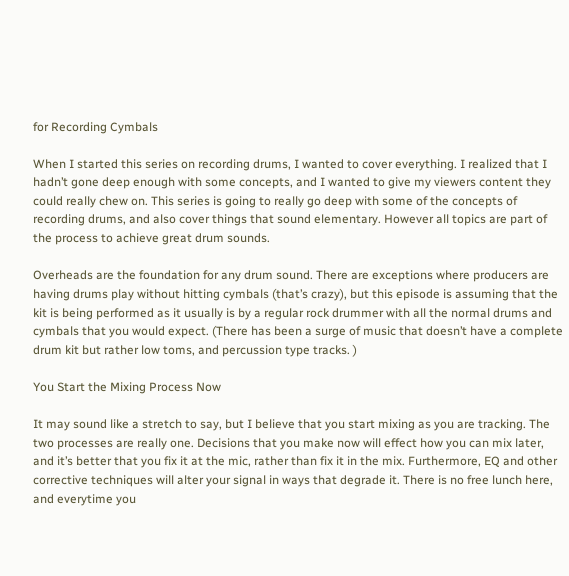for Recording Cymbals

When I started this series on recording drums, I wanted to cover everything. I realized that I hadn’t gone deep enough with some concepts, and I wanted to give my viewers content they could really chew on. This series is going to really go deep with some of the concepts of recording drums, and also cover things that sound elementary. However all topics are part of the process to achieve great drum sounds.

Overheads are the foundation for any drum sound. There are exceptions where producers are having drums play without hitting cymbals (that’s crazy), but this episode is assuming that the kit is being performed as it usually is by a regular rock drummer with all the normal drums and cymbals that you would expect. (There has been a surge of music that doesn’t have a complete drum kit but rather low toms, and percussion type tracks. )

You Start the Mixing Process Now

It may sound like a stretch to say, but I believe that you start mixing as you are tracking. The two processes are really one. Decisions that you make now will effect how you can mix later, and it’s better that you fix it at the mic, rather than fix it in the mix. Furthermore, EQ and other corrective techniques will alter your signal in ways that degrade it. There is no free lunch here, and everytime you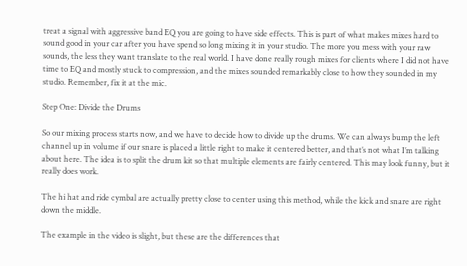treat a signal with aggressive band EQ you are going to have side effects. This is part of what makes mixes hard to sound good in your car after you have spend so long mixing it in your studio. The more you mess with your raw sounds, the less they want translate to the real world. I have done really rough mixes for clients where I did not have time to EQ and mostly stuck to compression, and the mixes sounded remarkably close to how they sounded in my studio. Remember, fix it at the mic.

Step One: Divide the Drums

So our mixing process starts now, and we have to decide how to divide up the drums. We can always bump the left channel up in volume if our snare is placed a little right to make it centered better, and that’s not what I’m talking about here. The idea is to split the drum kit so that multiple elements are fairly centered. This may look funny, but it really does work.

The hi hat and ride cymbal are actually pretty close to center using this method, while the kick and snare are right down the middle.

The example in the video is slight, but these are the differences that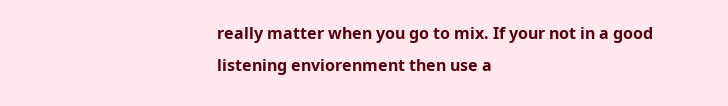really matter when you go to mix. If your not in a good listening enviorenment then use a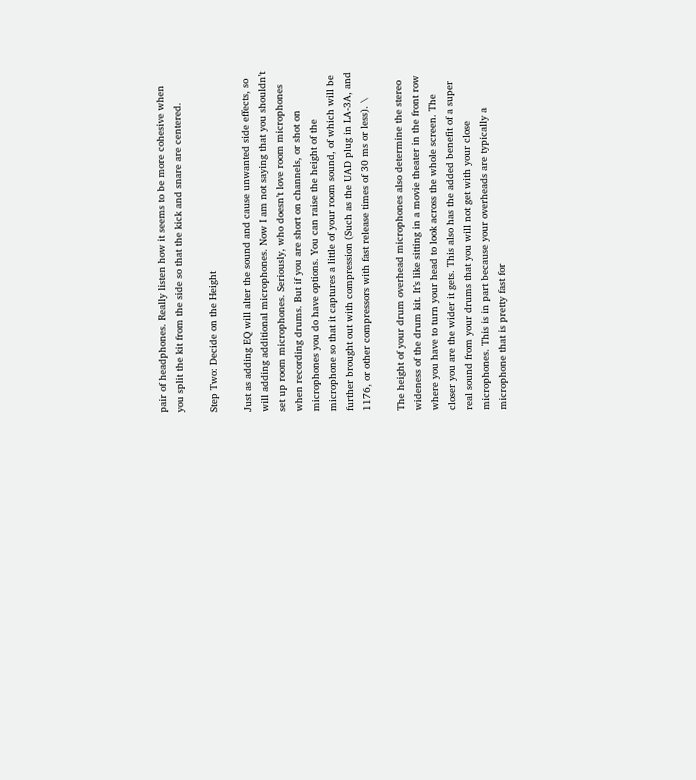pair of headphones. Really listen how it seems to be more cohesive when you split the kit from the side so that the kick and snare are centered.

Step Two: Decide on the Height

Just as adding EQ will alter the sound and cause unwanted side effects, so will adding additional microphones. Now I am not saying that you shouldn’t set up room microphones. Seriously, who doesn’t love room microphones when recording drums. But if you are short on channels, or shot on microphones you do have options. You can raise the height of the microphone so that it captures a little of your room sound, of which will be further brought out with compression (Such as the UAD plug in LA-3A, and 1176, or other compressors with fast release times of 30 ms or less). \

The height of your drum overhead microphones also determine the stereo wideness of the drum kit. It’s like sitting in a movie theater in the front row where you have to turn your head to look across the whole screen. The closer you are the wider it gets. This also has the added benefit of a super real sound from your drums that you will not get with your close microphones. This is in part because your overheads are typically a microphone that is pretty fast for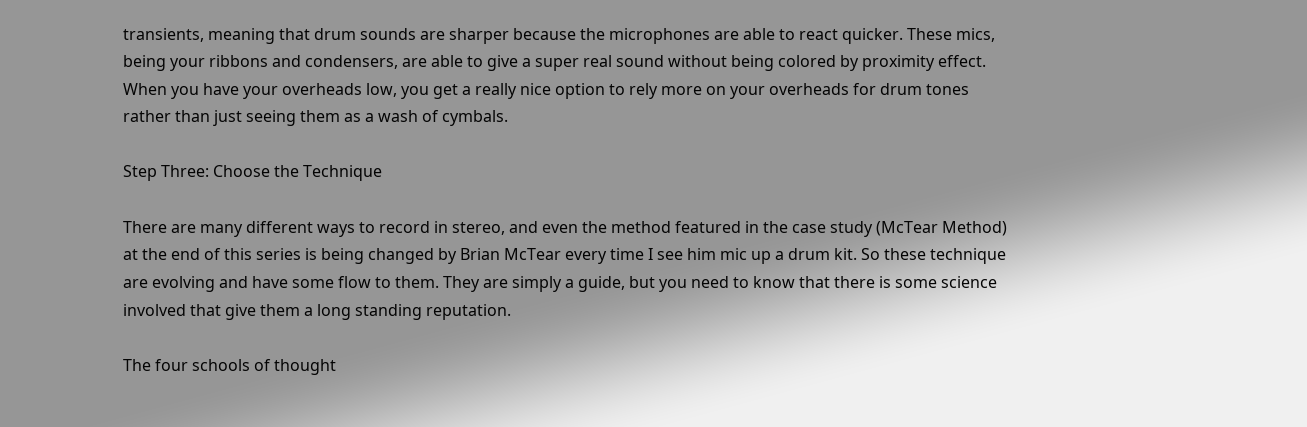transients, meaning that drum sounds are sharper because the microphones are able to react quicker. These mics, being your ribbons and condensers, are able to give a super real sound without being colored by proximity effect. When you have your overheads low, you get a really nice option to rely more on your overheads for drum tones rather than just seeing them as a wash of cymbals.

Step Three: Choose the Technique

There are many different ways to record in stereo, and even the method featured in the case study (McTear Method) at the end of this series is being changed by Brian McTear every time I see him mic up a drum kit. So these technique are evolving and have some flow to them. They are simply a guide, but you need to know that there is some science involved that give them a long standing reputation.

The four schools of thought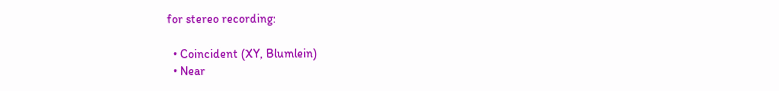for stereo recording:

  • Coincident (XY, Blumlein)
  • Near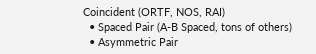Coincident (ORTF, NOS, RAI)
  • Spaced Pair (A-B Spaced, tons of others)
  • Asymmetric Pair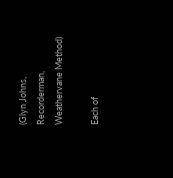(Glyn Johns, Recorderman, Weathervane Method)

Each of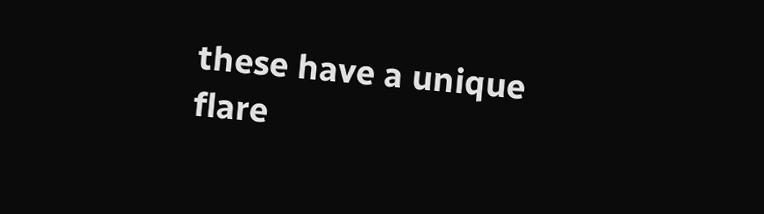these have a unique flare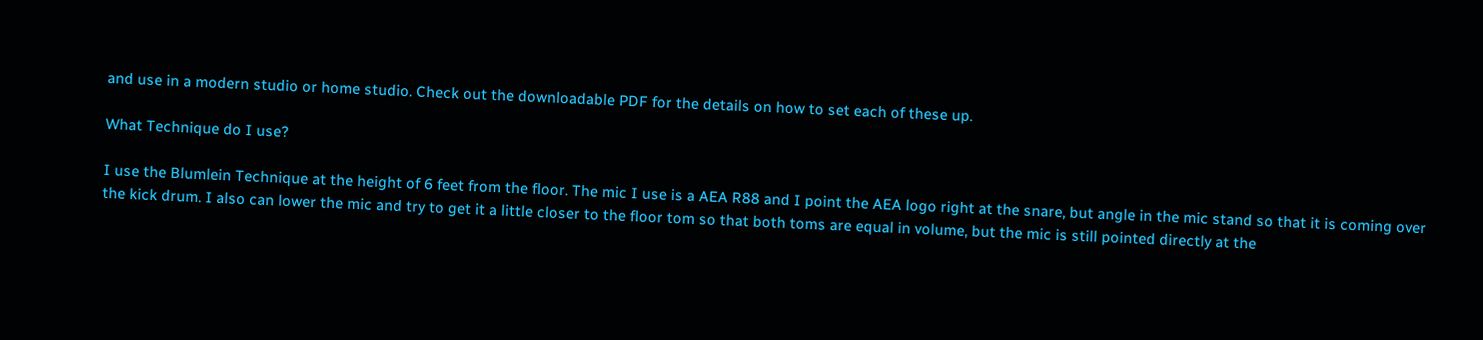and use in a modern studio or home studio. Check out the downloadable PDF for the details on how to set each of these up.

What Technique do I use?

I use the Blumlein Technique at the height of 6 feet from the floor. The mic I use is a AEA R88 and I point the AEA logo right at the snare, but angle in the mic stand so that it is coming over the kick drum. I also can lower the mic and try to get it a little closer to the floor tom so that both toms are equal in volume, but the mic is still pointed directly at the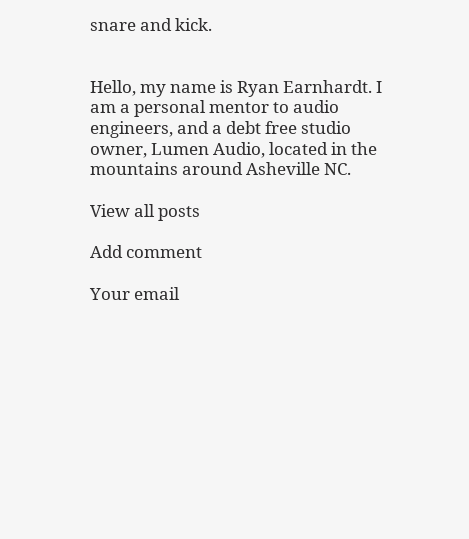snare and kick.


Hello, my name is Ryan Earnhardt. I am a personal mentor to audio engineers, and a debt free studio owner, Lumen Audio, located in the mountains around Asheville NC.

View all posts

Add comment

Your email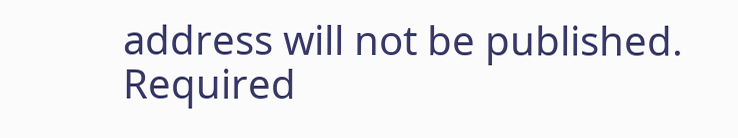address will not be published. Required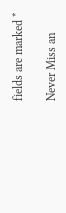fields are marked *

Never Miss an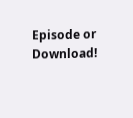Episode or Download!